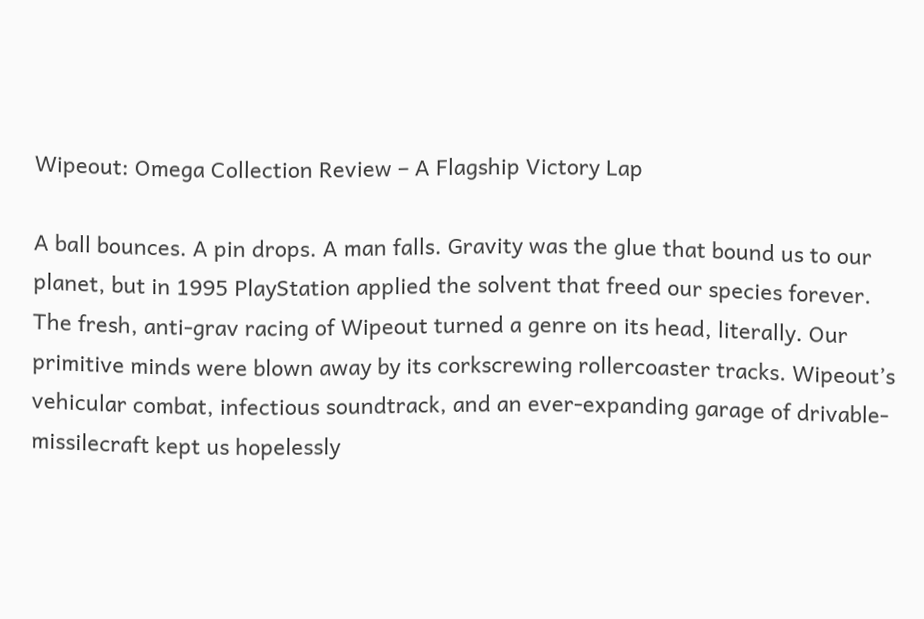Wipeout: Omega Collection Review – A Flagship Victory Lap

A ball bounces. A pin drops. A man falls. Gravity was the glue that bound us to our planet, but in 1995 PlayStation applied the solvent that freed our species forever. The fresh, anti-grav racing of Wipeout turned a genre on its head, literally. Our primitive minds were blown away by its corkscrewing rollercoaster tracks. Wipeout’s vehicular combat, infectious soundtrack, and an ever-expanding garage of drivable-missilecraft kept us hopelessly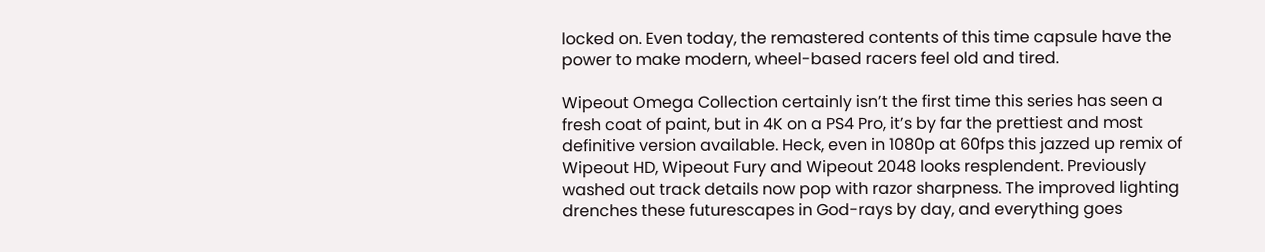locked on. Even today, the remastered contents of this time capsule have the power to make modern, wheel-based racers feel old and tired.

Wipeout Omega Collection certainly isn’t the first time this series has seen a fresh coat of paint, but in 4K on a PS4 Pro, it’s by far the prettiest and most definitive version available. Heck, even in 1080p at 60fps this jazzed up remix of Wipeout HD, Wipeout Fury and Wipeout 2048 looks resplendent. Previously washed out track details now pop with razor sharpness. The improved lighting drenches these futurescapes in God-rays by day, and everything goes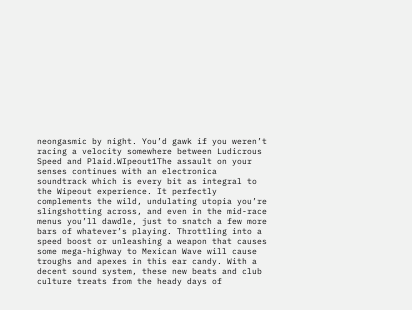neongasmic by night. You’d gawk if you weren’t racing a velocity somewhere between Ludicrous Speed and Plaid.WIpeout1The assault on your senses continues with an electronica soundtrack which is every bit as integral to the Wipeout experience. It perfectly complements the wild, undulating utopia you’re slingshotting across, and even in the mid-race menus you’ll dawdle, just to snatch a few more bars of whatever’s playing. Throttling into a speed boost or unleashing a weapon that causes some mega-highway to Mexican Wave will cause troughs and apexes in this ear candy. With a decent sound system, these new beats and club culture treats from the heady days of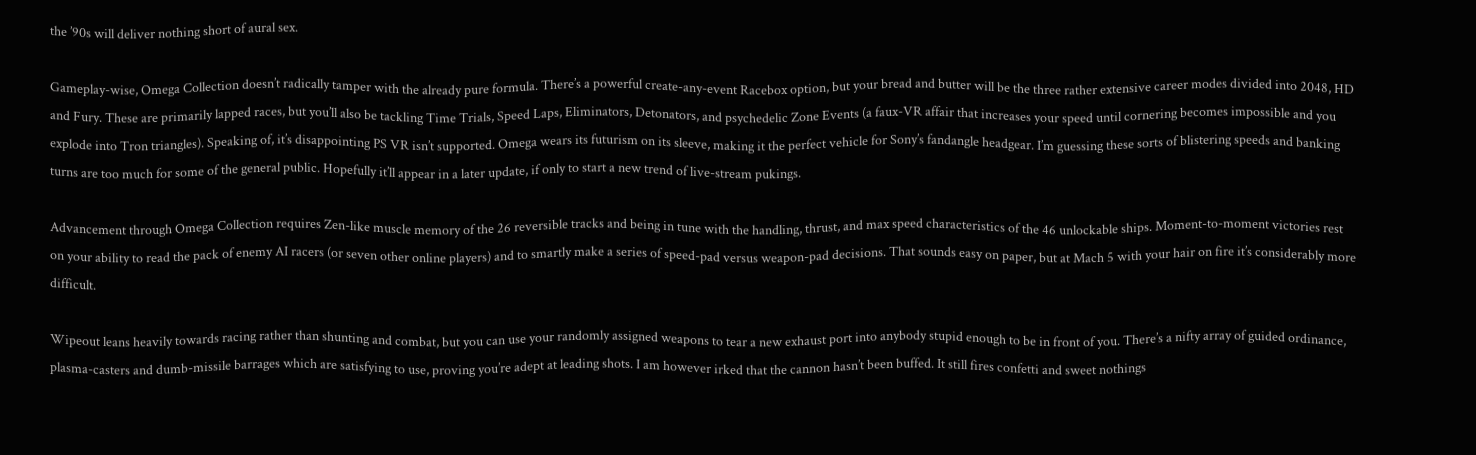the ’90s will deliver nothing short of aural sex.

Gameplay-wise, Omega Collection doesn’t radically tamper with the already pure formula. There’s a powerful create-any-event Racebox option, but your bread and butter will be the three rather extensive career modes divided into 2048, HD and Fury. These are primarily lapped races, but you’ll also be tackling Time Trials, Speed Laps, Eliminators, Detonators, and psychedelic Zone Events (a faux-VR affair that increases your speed until cornering becomes impossible and you explode into Tron triangles). Speaking of, it’s disappointing PS VR isn’t supported. Omega wears its futurism on its sleeve, making it the perfect vehicle for Sony’s fandangle headgear. I’m guessing these sorts of blistering speeds and banking turns are too much for some of the general public. Hopefully it’ll appear in a later update, if only to start a new trend of live-stream pukings.

Advancement through Omega Collection requires Zen-like muscle memory of the 26 reversible tracks and being in tune with the handling, thrust, and max speed characteristics of the 46 unlockable ships. Moment-to-moment victories rest on your ability to read the pack of enemy AI racers (or seven other online players) and to smartly make a series of speed-pad versus weapon-pad decisions. That sounds easy on paper, but at Mach 5 with your hair on fire it’s considerably more difficult.

Wipeout leans heavily towards racing rather than shunting and combat, but you can use your randomly assigned weapons to tear a new exhaust port into anybody stupid enough to be in front of you. There’s a nifty array of guided ordinance, plasma-casters and dumb-missile barrages which are satisfying to use, proving you’re adept at leading shots. I am however irked that the cannon hasn’t been buffed. It still fires confetti and sweet nothings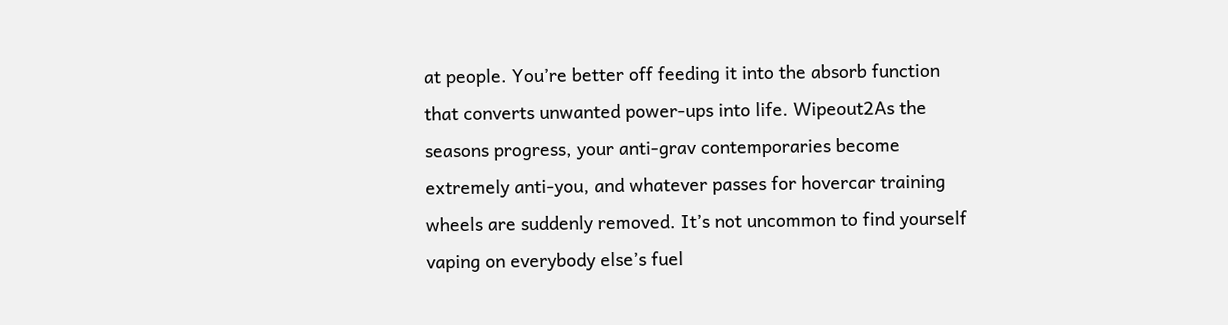at people. You’re better off feeding it into the absorb function that converts unwanted power-ups into life. Wipeout2As the seasons progress, your anti-grav contemporaries become extremely anti-you, and whatever passes for hovercar training wheels are suddenly removed. It’s not uncommon to find yourself vaping on everybody else’s fuel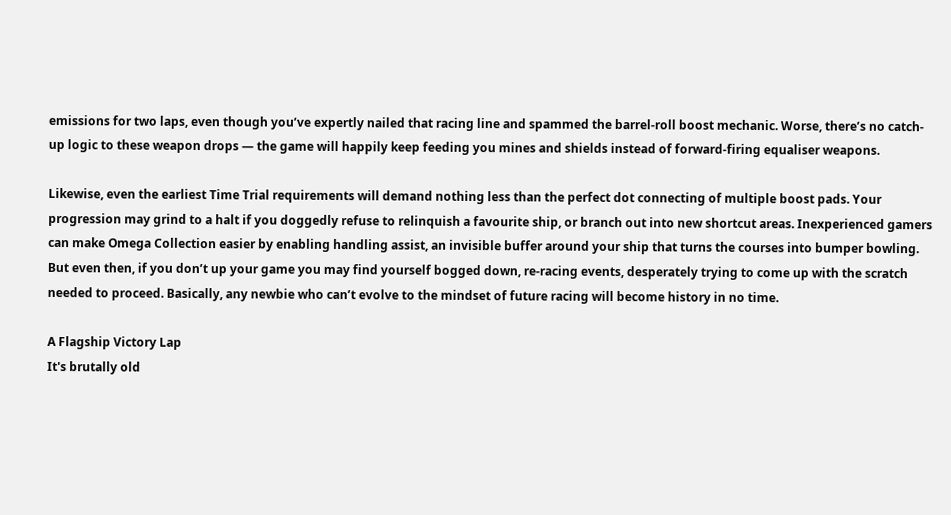emissions for two laps, even though you’ve expertly nailed that racing line and spammed the barrel-roll boost mechanic. Worse, there’s no catch-up logic to these weapon drops — the game will happily keep feeding you mines and shields instead of forward-firing equaliser weapons.

Likewise, even the earliest Time Trial requirements will demand nothing less than the perfect dot connecting of multiple boost pads. Your progression may grind to a halt if you doggedly refuse to relinquish a favourite ship, or branch out into new shortcut areas. Inexperienced gamers can make Omega Collection easier by enabling handling assist, an invisible buffer around your ship that turns the courses into bumper bowling. But even then, if you don’t up your game you may find yourself bogged down, re-racing events, desperately trying to come up with the scratch needed to proceed. Basically, any newbie who can’t evolve to the mindset of future racing will become history in no time.

A Flagship Victory Lap
It's brutally old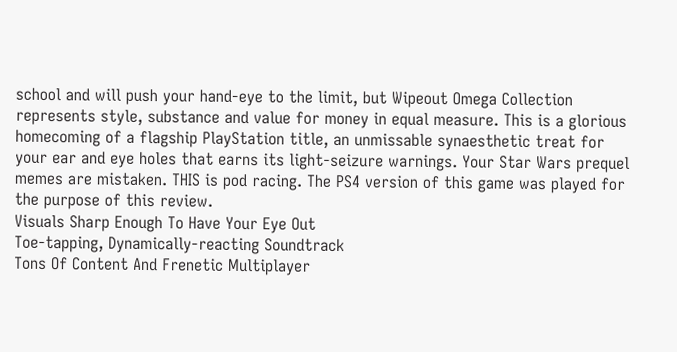school and will push your hand-eye to the limit, but Wipeout Omega Collection represents style, substance and value for money in equal measure. This is a glorious homecoming of a flagship PlayStation title, an unmissable synaesthetic treat for your ear and eye holes that earns its light-seizure warnings. Your Star Wars prequel memes are mistaken. THIS is pod racing. The PS4 version of this game was played for the purpose of this review.
Visuals Sharp Enough To Have Your Eye Out
Toe-tapping, Dynamically-reacting Soundtrack
Tons Of Content And Frenetic Multiplayer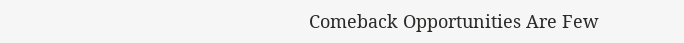Comeback Opportunities Are Few